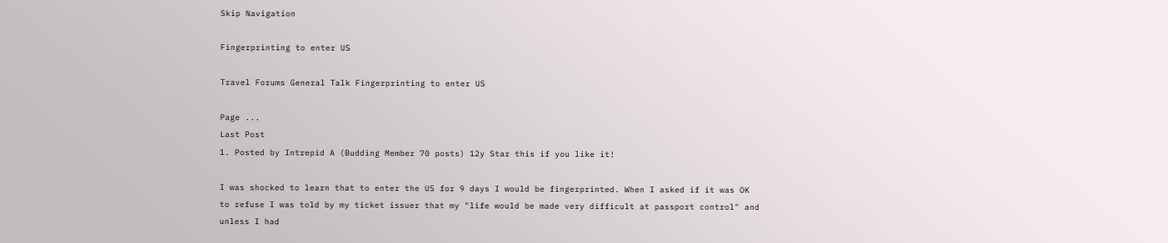Skip Navigation

Fingerprinting to enter US

Travel Forums General Talk Fingerprinting to enter US

Page ...
Last Post
1. Posted by Intrepid A (Budding Member 70 posts) 12y Star this if you like it!

I was shocked to learn that to enter the US for 9 days I would be fingerprinted. When I asked if it was OK to refuse I was told by my ticket issuer that my "life would be made very difficult at passport control" and unless I had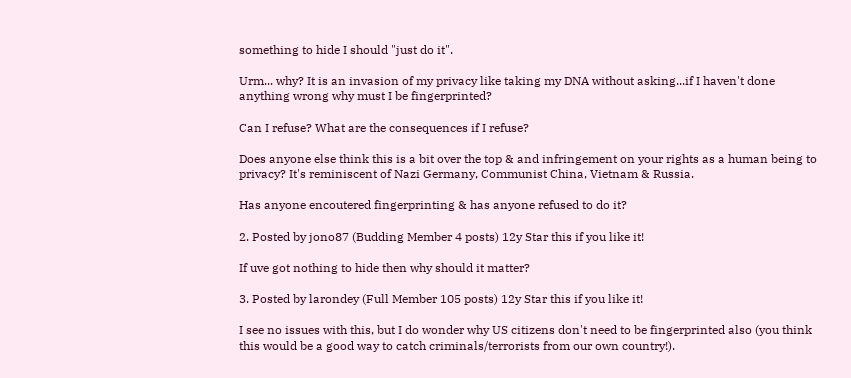something to hide I should "just do it".

Urm... why? It is an invasion of my privacy like taking my DNA without asking...if I haven't done anything wrong why must I be fingerprinted?

Can I refuse? What are the consequences if I refuse?

Does anyone else think this is a bit over the top & and infringement on your rights as a human being to privacy? It's reminiscent of Nazi Germany, Communist China, Vietnam & Russia.

Has anyone encoutered fingerprinting & has anyone refused to do it?

2. Posted by jono87 (Budding Member 4 posts) 12y Star this if you like it!

If uve got nothing to hide then why should it matter?

3. Posted by larondey (Full Member 105 posts) 12y Star this if you like it!

I see no issues with this, but I do wonder why US citizens don't need to be fingerprinted also (you think this would be a good way to catch criminals/terrorists from our own country!).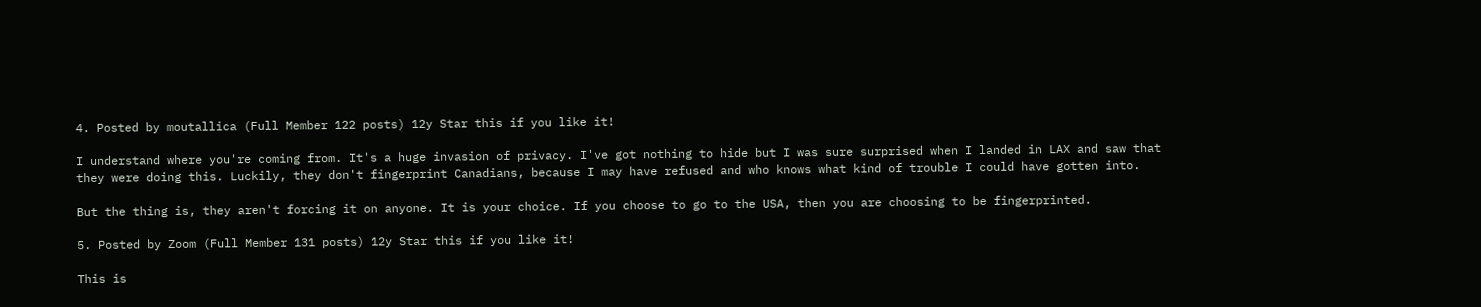4. Posted by moutallica (Full Member 122 posts) 12y Star this if you like it!

I understand where you're coming from. It's a huge invasion of privacy. I've got nothing to hide but I was sure surprised when I landed in LAX and saw that they were doing this. Luckily, they don't fingerprint Canadians, because I may have refused and who knows what kind of trouble I could have gotten into.

But the thing is, they aren't forcing it on anyone. It is your choice. If you choose to go to the USA, then you are choosing to be fingerprinted.

5. Posted by Zoom (Full Member 131 posts) 12y Star this if you like it!

This is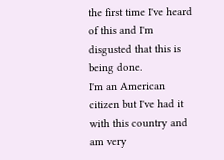the first time I've heard of this and I'm disgusted that this is being done.
I'm an American citizen but I've had it with this country and am very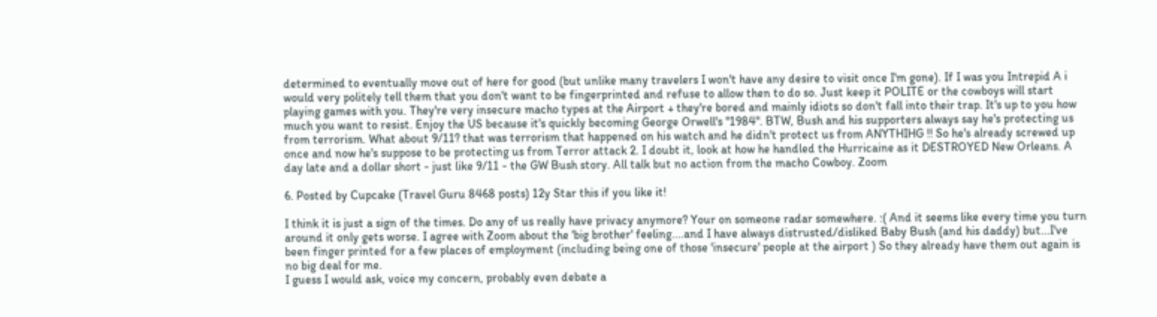determined to eventually move out of here for good (but unlike many travelers I won't have any desire to visit once I'm gone). If I was you Intrepid A i would very politely tell them that you don't want to be fingerprinted and refuse to allow then to do so. Just keep it POLITE or the cowboys will start playing games with you. They're very insecure macho types at the Airport + they're bored and mainly idiots so don't fall into their trap. It's up to you how much you want to resist. Enjoy the US because it's quickly becoming George Orwell's "1984". BTW, Bush and his supporters always say he's protecting us from terrorism. What about 9/11? that was terrorism that happened on his watch and he didn't protect us from ANYTHIHG !! So he's already screwed up once and now he's suppose to be protecting us from Terror attack 2. I doubt it, look at how he handled the Hurricaine as it DESTROYED New Orleans. A day late and a dollar short - just like 9/11 - the GW Bush story. All talk but no action from the macho Cowboy. Zoom

6. Posted by Cupcake (Travel Guru 8468 posts) 12y Star this if you like it!

I think it is just a sign of the times. Do any of us really have privacy anymore? Your on someone radar somewhere. :( And it seems like every time you turn around it only gets worse. I agree with Zoom about the 'big brother' feeling....and I have always distrusted/disliked Baby Bush (and his daddy) but...I've been finger printed for a few places of employment (including being one of those 'insecure' people at the airport ) So they already have them out again is no big deal for me.
I guess I would ask, voice my concern, probably even debate a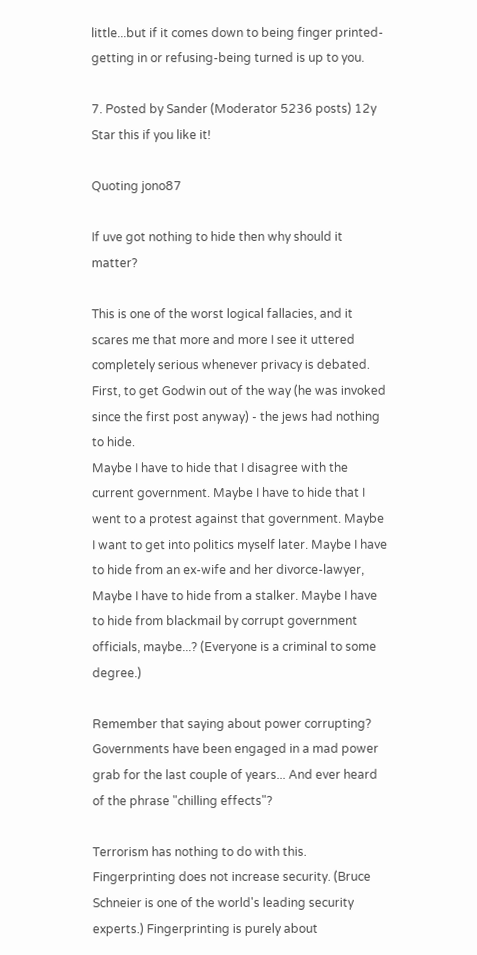little...but if it comes down to being finger printed-getting in or refusing-being turned is up to you.

7. Posted by Sander (Moderator 5236 posts) 12y Star this if you like it!

Quoting jono87

If uve got nothing to hide then why should it matter?

This is one of the worst logical fallacies, and it scares me that more and more I see it uttered completely serious whenever privacy is debated.
First, to get Godwin out of the way (he was invoked since the first post anyway) - the jews had nothing to hide.
Maybe I have to hide that I disagree with the current government. Maybe I have to hide that I went to a protest against that government. Maybe I want to get into politics myself later. Maybe I have to hide from an ex-wife and her divorce-lawyer, Maybe I have to hide from a stalker. Maybe I have to hide from blackmail by corrupt government officials, maybe...? (Everyone is a criminal to some degree.)

Remember that saying about power corrupting? Governments have been engaged in a mad power grab for the last couple of years... And ever heard of the phrase "chilling effects"?

Terrorism has nothing to do with this. Fingerprinting does not increase security. (Bruce Schneier is one of the world's leading security experts.) Fingerprinting is purely about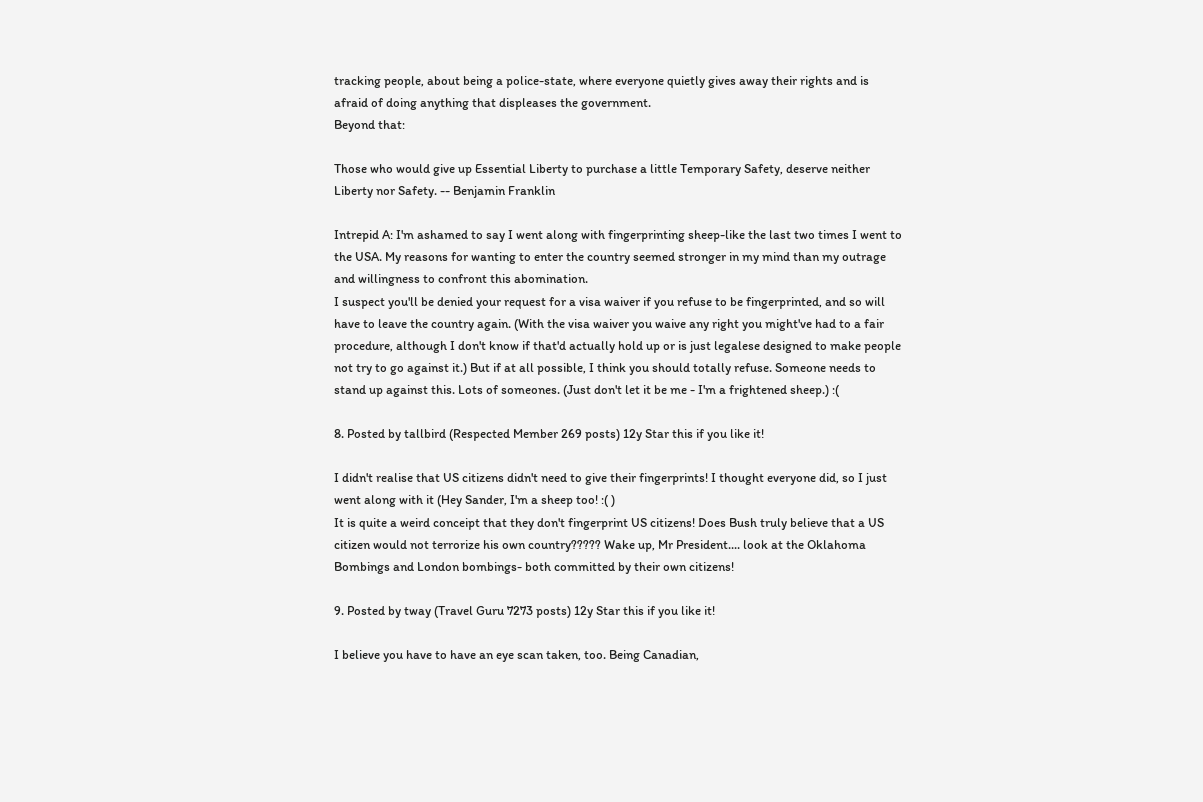tracking people, about being a police-state, where everyone quietly gives away their rights and is afraid of doing anything that displeases the government.
Beyond that:

Those who would give up Essential Liberty to purchase a little Temporary Safety, deserve neither Liberty nor Safety. -- Benjamin Franklin

Intrepid A: I'm ashamed to say I went along with fingerprinting sheep-like the last two times I went to the USA. My reasons for wanting to enter the country seemed stronger in my mind than my outrage and willingness to confront this abomination.
I suspect you'll be denied your request for a visa waiver if you refuse to be fingerprinted, and so will have to leave the country again. (With the visa waiver you waive any right you might've had to a fair procedure, although I don't know if that'd actually hold up or is just legalese designed to make people not try to go against it.) But if at all possible, I think you should totally refuse. Someone needs to stand up against this. Lots of someones. (Just don't let it be me - I'm a frightened sheep.) :(

8. Posted by tallbird (Respected Member 269 posts) 12y Star this if you like it!

I didn't realise that US citizens didn't need to give their fingerprints! I thought everyone did, so I just went along with it (Hey Sander, I'm a sheep too! :( )
It is quite a weird conceipt that they don't fingerprint US citizens! Does Bush truly believe that a US citizen would not terrorize his own country????? Wake up, Mr President.... look at the Oklahoma Bombings and London bombings- both committed by their own citizens!

9. Posted by tway (Travel Guru 7273 posts) 12y Star this if you like it!

I believe you have to have an eye scan taken, too. Being Canadian,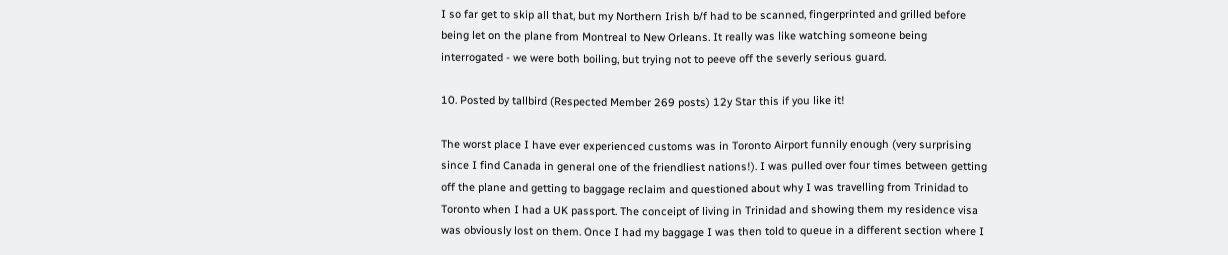I so far get to skip all that, but my Northern Irish b/f had to be scanned, fingerprinted and grilled before being let on the plane from Montreal to New Orleans. It really was like watching someone being interrogated - we were both boiling, but trying not to peeve off the severly serious guard.

10. Posted by tallbird (Respected Member 269 posts) 12y Star this if you like it!

The worst place I have ever experienced customs was in Toronto Airport funnily enough (very surprising since I find Canada in general one of the friendliest nations!). I was pulled over four times between getting off the plane and getting to baggage reclaim and questioned about why I was travelling from Trinidad to Toronto when I had a UK passport. The conceipt of living in Trinidad and showing them my residence visa was obviously lost on them. Once I had my baggage I was then told to queue in a different section where I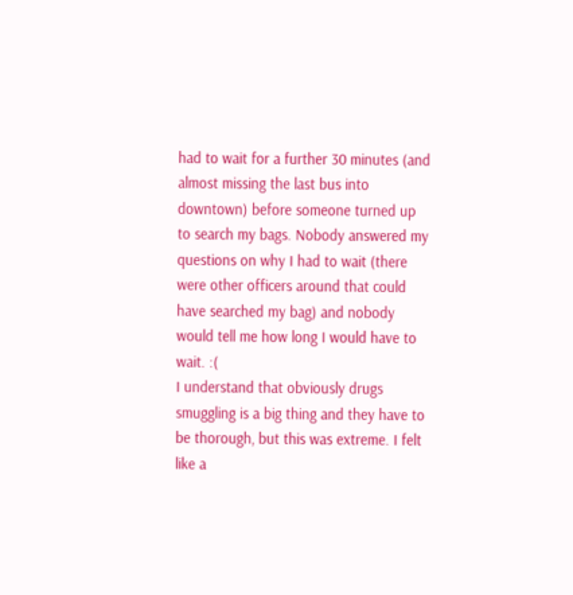had to wait for a further 30 minutes (and almost missing the last bus into downtown) before someone turned up to search my bags. Nobody answered my questions on why I had to wait (there were other officers around that could have searched my bag) and nobody would tell me how long I would have to wait. :(
I understand that obviously drugs smuggling is a big thing and they have to be thorough, but this was extreme. I felt like a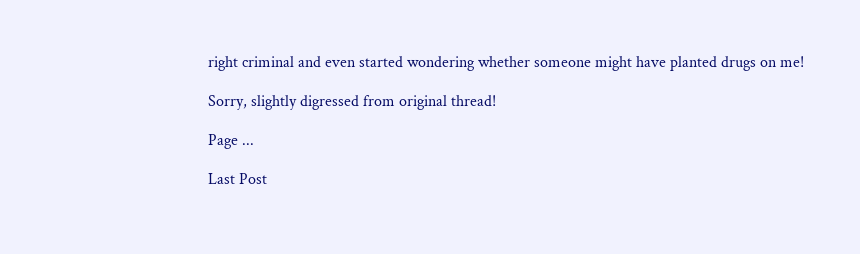right criminal and even started wondering whether someone might have planted drugs on me!

Sorry, slightly digressed from original thread!

Page ...

Last Post